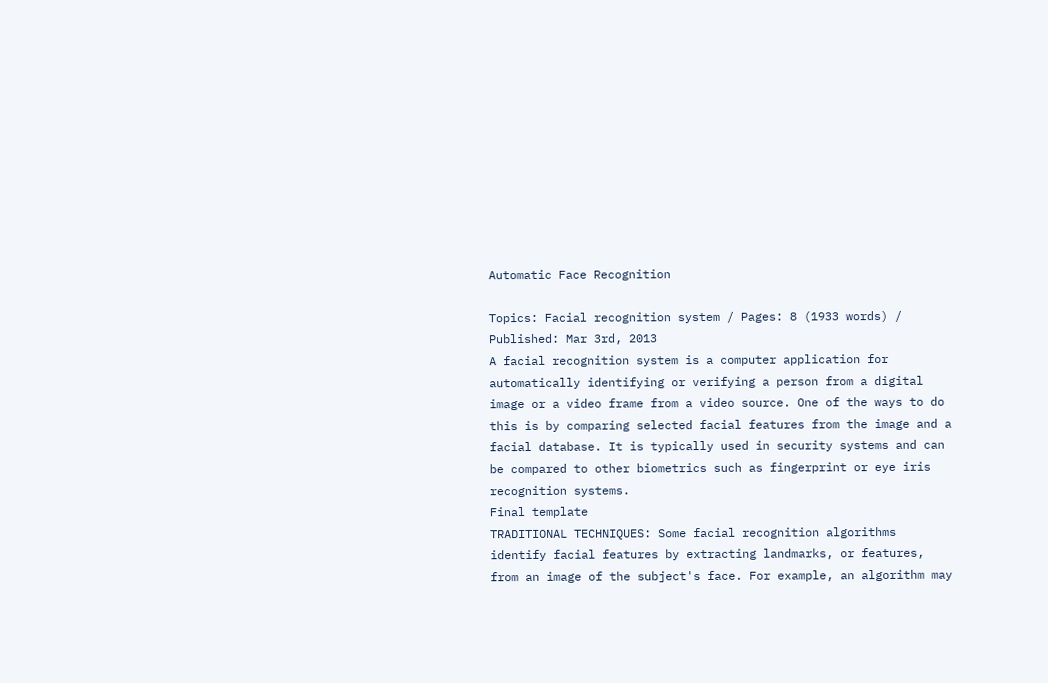Automatic Face Recognition

Topics: Facial recognition system / Pages: 8 (1933 words) / Published: Mar 3rd, 2013
A facial recognition system is a computer application for automatically identifying or verifying a person from a digital image or a video frame from a video source. One of the ways to do this is by comparing selected facial features from the image and a facial database. It is typically used in security systems and can be compared to other biometrics such as fingerprint or eye iris recognition systems.
Final template
TRADITIONAL TECHNIQUES: Some facial recognition algorithms identify facial features by extracting landmarks, or features, from an image of the subject's face. For example, an algorithm may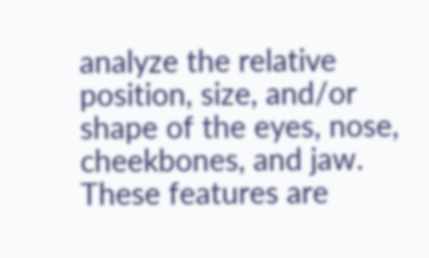analyze the relative position, size, and/or shape of the eyes, nose, cheekbones, and jaw. These features are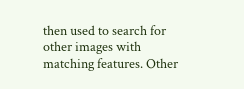then used to search for other images with matching features. Other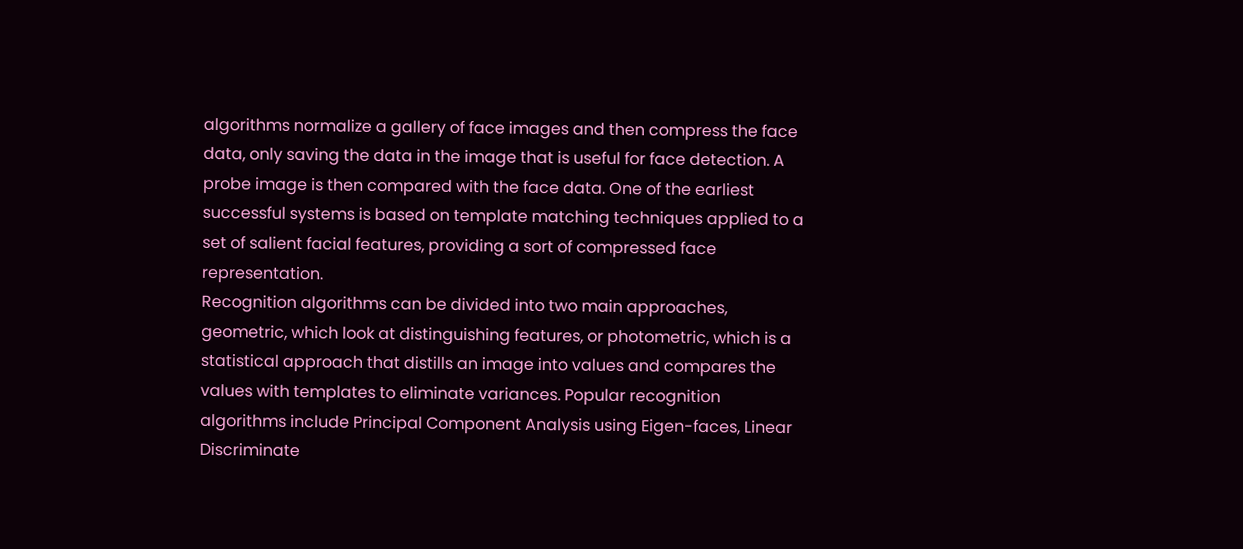algorithms normalize a gallery of face images and then compress the face data, only saving the data in the image that is useful for face detection. A probe image is then compared with the face data. One of the earliest successful systems is based on template matching techniques applied to a set of salient facial features, providing a sort of compressed face representation.
Recognition algorithms can be divided into two main approaches, geometric, which look at distinguishing features, or photometric, which is a statistical approach that distills an image into values and compares the values with templates to eliminate variances. Popular recognition algorithms include Principal Component Analysis using Eigen-faces, Linear Discriminate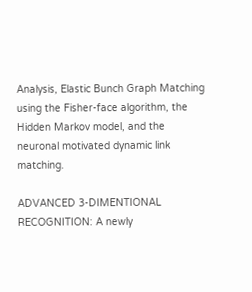Analysis, Elastic Bunch Graph Matching using the Fisher-face algorithm, the Hidden Markov model, and the neuronal motivated dynamic link matching.

ADVANCED 3-DIMENTIONAL RECOGNITION: A newly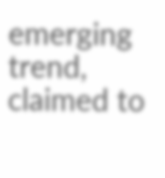emerging trend, claimed to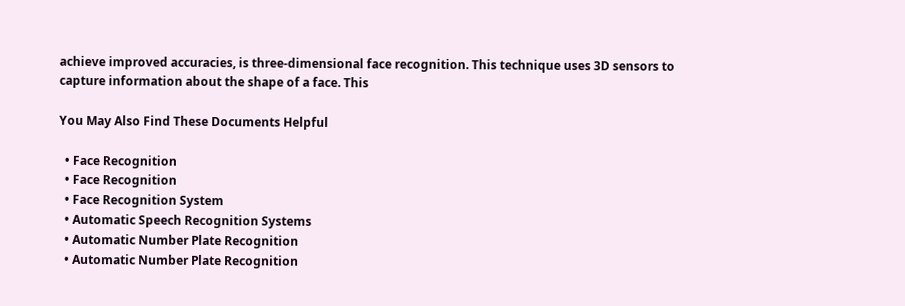achieve improved accuracies, is three-dimensional face recognition. This technique uses 3D sensors to capture information about the shape of a face. This

You May Also Find These Documents Helpful

  • Face Recognition
  • Face Recognition
  • Face Recognition System
  • Automatic Speech Recognition Systems
  • Automatic Number Plate Recognition
  • Automatic Number Plate Recognition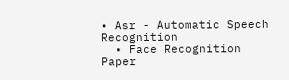• Asr - Automatic Speech Recognition
  • Face Recognition Paper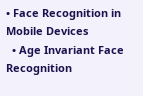• Face Recognition in Mobile Devices
  • Age Invariant Face Recognition